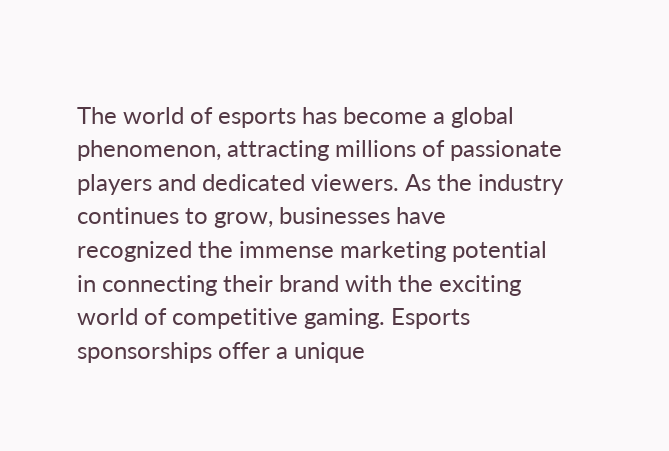The world of esports has become a global phenomenon, attracting millions of passionate players and dedicated viewers. As the industry continues to grow, businesses have recognized the immense marketing potential in connecting their brand with the exciting world of competitive gaming. Esports sponsorships offer a unique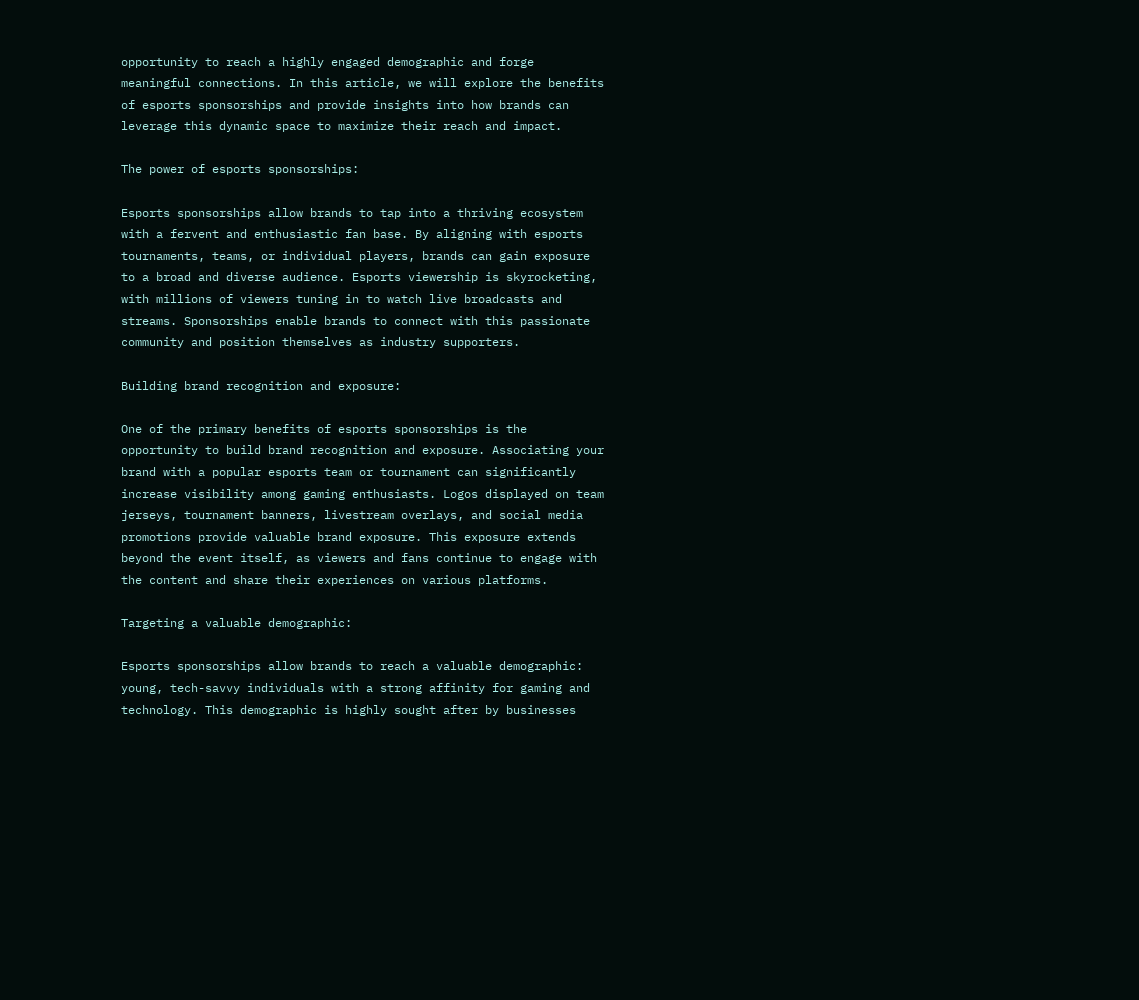opportunity to reach a highly engaged demographic and forge meaningful connections. In this article, we will explore the benefits of esports sponsorships and provide insights into how brands can leverage this dynamic space to maximize their reach and impact.

The power of esports sponsorships:

Esports sponsorships allow brands to tap into a thriving ecosystem with a fervent and enthusiastic fan base. By aligning with esports tournaments, teams, or individual players, brands can gain exposure to a broad and diverse audience. Esports viewership is skyrocketing, with millions of viewers tuning in to watch live broadcasts and streams. Sponsorships enable brands to connect with this passionate community and position themselves as industry supporters.

Building brand recognition and exposure:

One of the primary benefits of esports sponsorships is the opportunity to build brand recognition and exposure. Associating your brand with a popular esports team or tournament can significantly increase visibility among gaming enthusiasts. Logos displayed on team jerseys, tournament banners, livestream overlays, and social media promotions provide valuable brand exposure. This exposure extends beyond the event itself, as viewers and fans continue to engage with the content and share their experiences on various platforms.

Targeting a valuable demographic:

Esports sponsorships allow brands to reach a valuable demographic: young, tech-savvy individuals with a strong affinity for gaming and technology. This demographic is highly sought after by businesses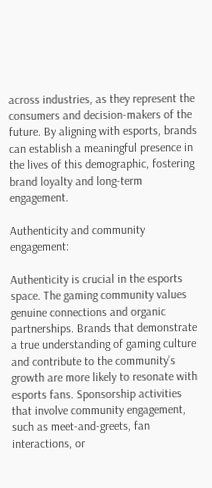across industries, as they represent the consumers and decision-makers of the future. By aligning with esports, brands can establish a meaningful presence in the lives of this demographic, fostering brand loyalty and long-term engagement.

Authenticity and community engagement:

Authenticity is crucial in the esports space. The gaming community values genuine connections and organic partnerships. Brands that demonstrate a true understanding of gaming culture and contribute to the community’s growth are more likely to resonate with esports fans. Sponsorship activities that involve community engagement, such as meet-and-greets, fan interactions, or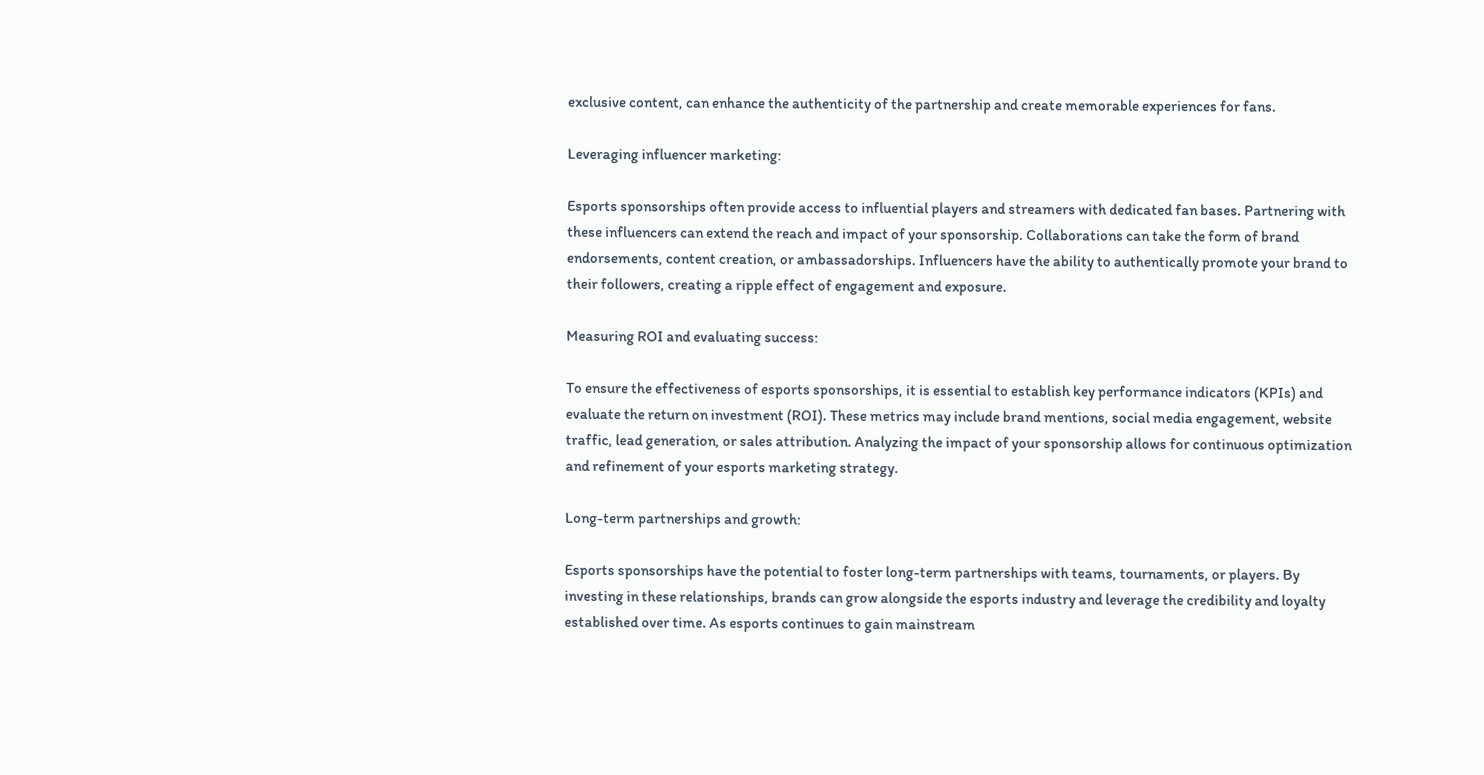exclusive content, can enhance the authenticity of the partnership and create memorable experiences for fans.

Leveraging influencer marketing:

Esports sponsorships often provide access to influential players and streamers with dedicated fan bases. Partnering with these influencers can extend the reach and impact of your sponsorship. Collaborations can take the form of brand endorsements, content creation, or ambassadorships. Influencers have the ability to authentically promote your brand to their followers, creating a ripple effect of engagement and exposure.

Measuring ROI and evaluating success:

To ensure the effectiveness of esports sponsorships, it is essential to establish key performance indicators (KPIs) and evaluate the return on investment (ROI). These metrics may include brand mentions, social media engagement, website traffic, lead generation, or sales attribution. Analyzing the impact of your sponsorship allows for continuous optimization and refinement of your esports marketing strategy.

Long-term partnerships and growth:

Esports sponsorships have the potential to foster long-term partnerships with teams, tournaments, or players. By investing in these relationships, brands can grow alongside the esports industry and leverage the credibility and loyalty established over time. As esports continues to gain mainstream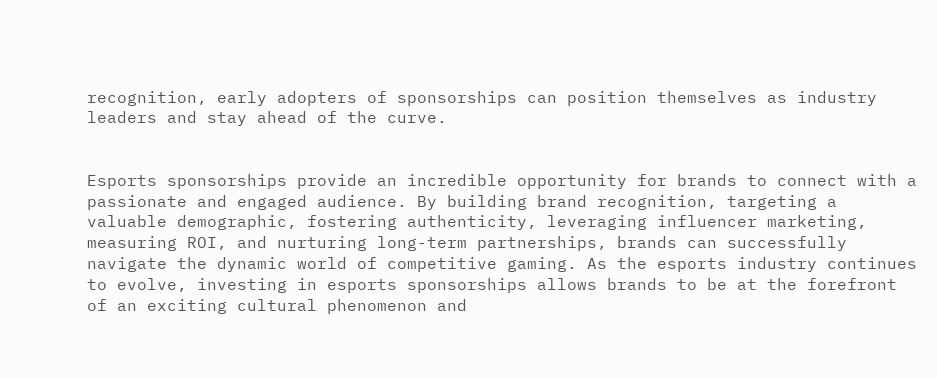recognition, early adopters of sponsorships can position themselves as industry leaders and stay ahead of the curve.


Esports sponsorships provide an incredible opportunity for brands to connect with a passionate and engaged audience. By building brand recognition, targeting a valuable demographic, fostering authenticity, leveraging influencer marketing, measuring ROI, and nurturing long-term partnerships, brands can successfully navigate the dynamic world of competitive gaming. As the esports industry continues to evolve, investing in esports sponsorships allows brands to be at the forefront of an exciting cultural phenomenon and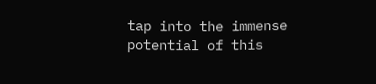tap into the immense potential of this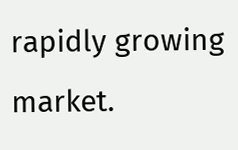rapidly growing market.